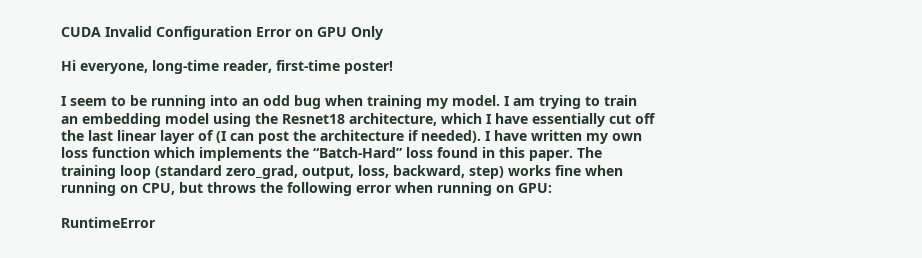CUDA Invalid Configuration Error on GPU Only

Hi everyone, long-time reader, first-time poster!

I seem to be running into an odd bug when training my model. I am trying to train an embedding model using the Resnet18 architecture, which I have essentially cut off the last linear layer of (I can post the architecture if needed). I have written my own loss function which implements the “Batch-Hard” loss found in this paper. The training loop (standard zero_grad, output, loss, backward, step) works fine when running on CPU, but throws the following error when running on GPU:

RuntimeError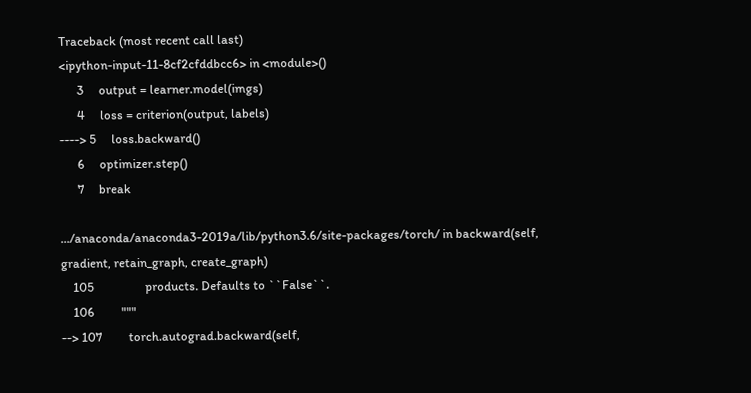Traceback (most recent call last)
<ipython-input-11-8cf2cfddbcc6> in <module>()
      3     output = learner.model(imgs)
      4     loss = criterion(output, labels)
----> 5     loss.backward()
      6     optimizer.step()
      7     break

.../anaconda/anaconda3-2019a/lib/python3.6/site-packages/torch/ in backward(self, gradient, retain_graph, create_graph)
    105                 products. Defaults to ``False``.
    106         """
--> 107         torch.autograd.backward(self,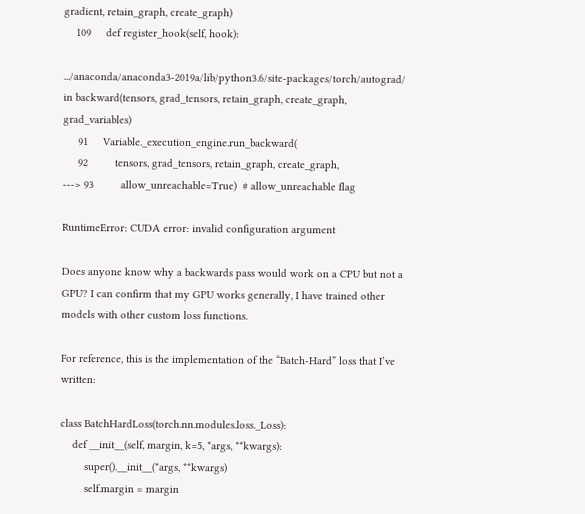gradient, retain_graph, create_graph)
    109     def register_hook(self, hook):

.../anaconda/anaconda3-2019a/lib/python3.6/site-packages/torch/autograd/ in backward(tensors, grad_tensors, retain_graph, create_graph, grad_variables)
     91     Variable._execution_engine.run_backward(
     92         tensors, grad_tensors, retain_graph, create_graph,
---> 93         allow_unreachable=True)  # allow_unreachable flag

RuntimeError: CUDA error: invalid configuration argument

Does anyone know why a backwards pass would work on a CPU but not a GPU? I can confirm that my GPU works generally, I have trained other models with other custom loss functions.

For reference, this is the implementation of the “Batch-Hard” loss that I’ve written:

class BatchHardLoss(torch.nn.modules.loss._Loss):
    def __init__(self, margin, k=5, *args, **kwargs):
        super().__init__(*args, **kwargs)
        self.margin = margin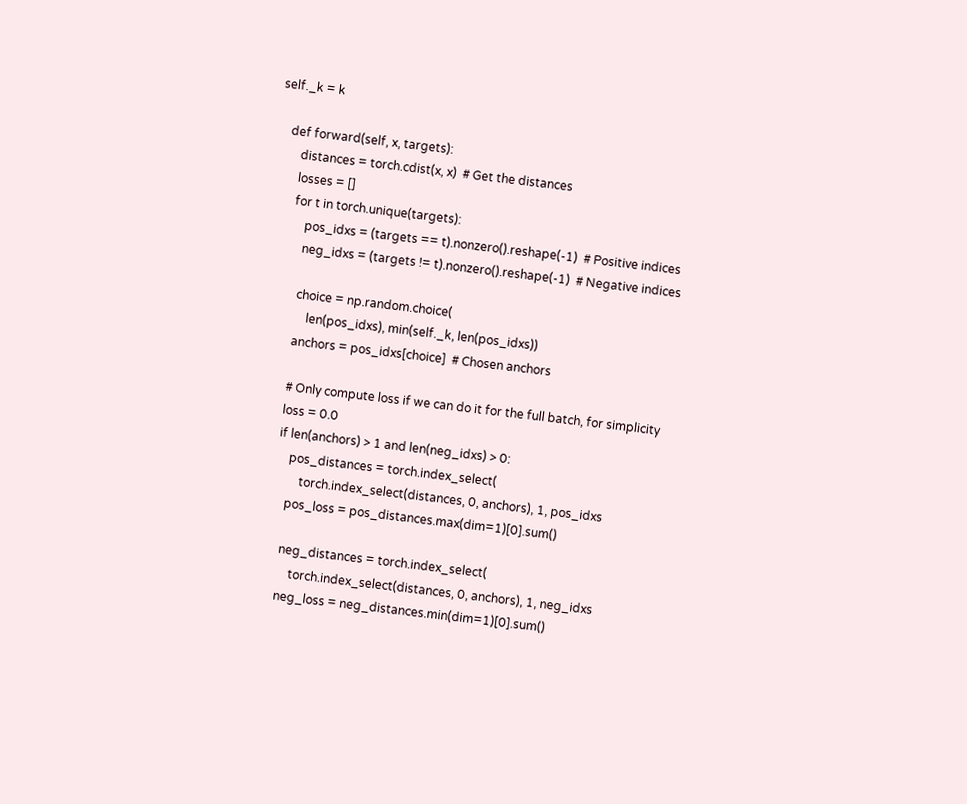self._k = k

    def forward(self, x, targets):
        distances = torch.cdist(x, x)  # Get the distances
        losses = []
        for t in torch.unique(targets):
            pos_idxs = (targets == t).nonzero().reshape(-1)  # Positive indices
            neg_idxs = (targets != t).nonzero().reshape(-1)  # Negative indices

            choice = np.random.choice(
                len(pos_idxs), min(self._k, len(pos_idxs))
            anchors = pos_idxs[choice]  # Chosen anchors

            # Only compute loss if we can do it for the full batch, for simplicity
            loss = 0.0
            if len(anchors) > 1 and len(neg_idxs) > 0:
                pos_distances = torch.index_select(
                    torch.index_select(distances, 0, anchors), 1, pos_idxs
                pos_loss = pos_distances.max(dim=1)[0].sum()

                neg_distances = torch.index_select(
                    torch.index_select(distances, 0, anchors), 1, neg_idxs
                neg_loss = neg_distances.min(dim=1)[0].sum()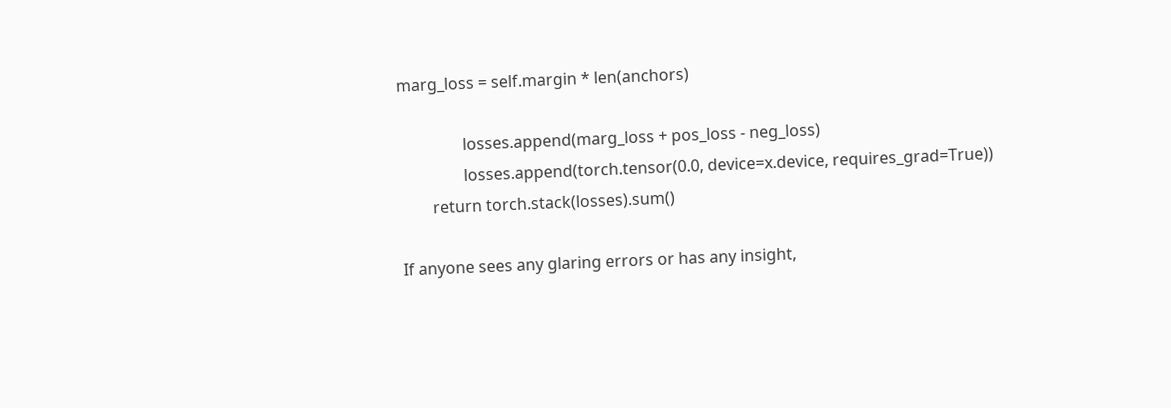marg_loss = self.margin * len(anchors)

                losses.append(marg_loss + pos_loss - neg_loss)
                losses.append(torch.tensor(0.0, device=x.device, requires_grad=True))
        return torch.stack(losses).sum()

If anyone sees any glaring errors or has any insight,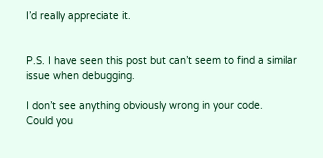I’d really appreciate it.


P.S. I have seen this post but can’t seem to find a similar issue when debugging.

I don’t see anything obviously wrong in your code.
Could you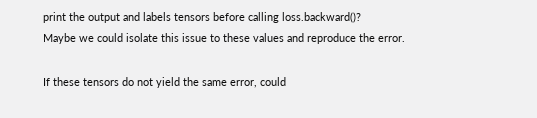print the output and labels tensors before calling loss.backward()?
Maybe we could isolate this issue to these values and reproduce the error.

If these tensors do not yield the same error, could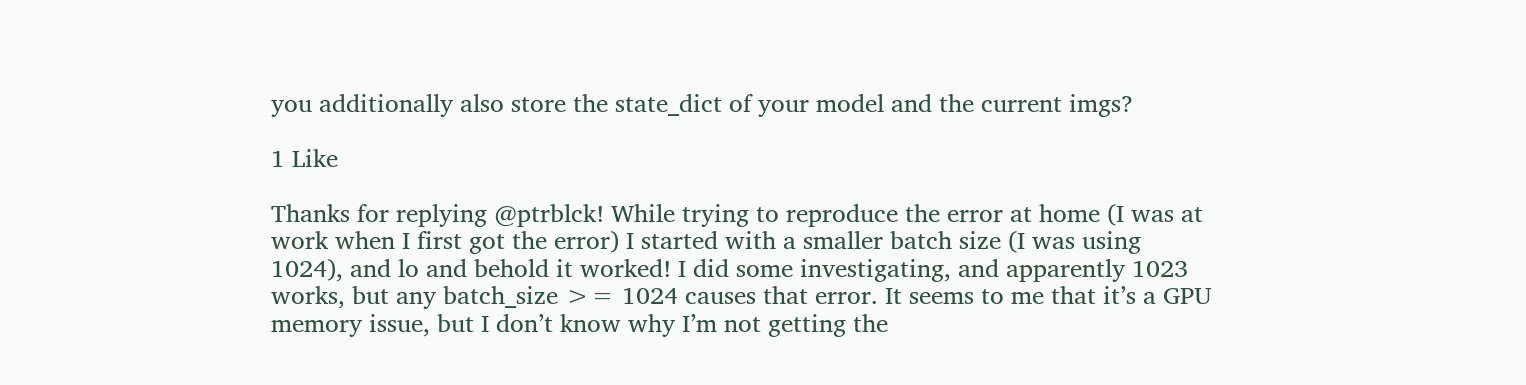you additionally also store the state_dict of your model and the current imgs?

1 Like

Thanks for replying @ptrblck! While trying to reproduce the error at home (I was at work when I first got the error) I started with a smaller batch size (I was using 1024), and lo and behold it worked! I did some investigating, and apparently 1023 works, but any batch_size >= 1024 causes that error. It seems to me that it’s a GPU memory issue, but I don’t know why I’m not getting the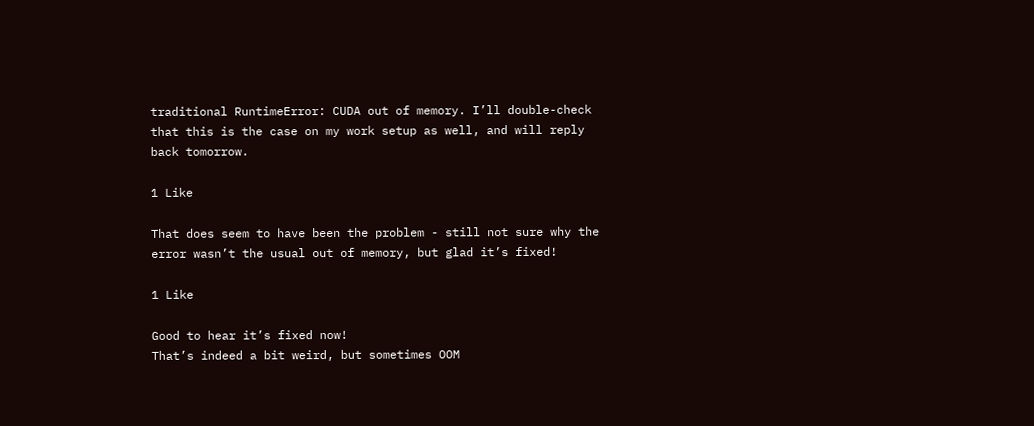traditional RuntimeError: CUDA out of memory. I’ll double-check that this is the case on my work setup as well, and will reply back tomorrow.

1 Like

That does seem to have been the problem - still not sure why the error wasn’t the usual out of memory, but glad it’s fixed!

1 Like

Good to hear it’s fixed now!
That’s indeed a bit weird, but sometimes OOM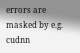errors are masked by e.g. cudnn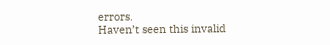errors.
Haven’t seen this invalid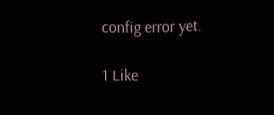config error yet.

1 Like